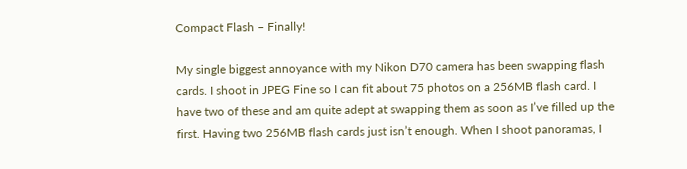Compact Flash – Finally!

My single biggest annoyance with my Nikon D70 camera has been swapping flash cards. I shoot in JPEG Fine so I can fit about 75 photos on a 256MB flash card. I have two of these and am quite adept at swapping them as soon as I’ve filled up the first. Having two 256MB flash cards just isn’t enough. When I shoot panoramas, I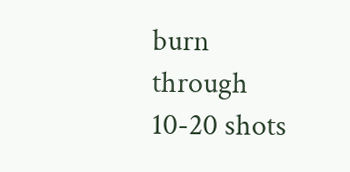burn through 10-20 shots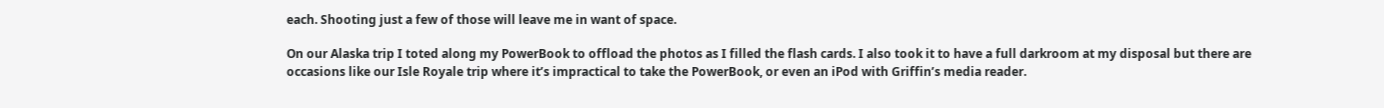each. Shooting just a few of those will leave me in want of space.

On our Alaska trip I toted along my PowerBook to offload the photos as I filled the flash cards. I also took it to have a full darkroom at my disposal but there are occasions like our Isle Royale trip where it’s impractical to take the PowerBook, or even an iPod with Griffin’s media reader.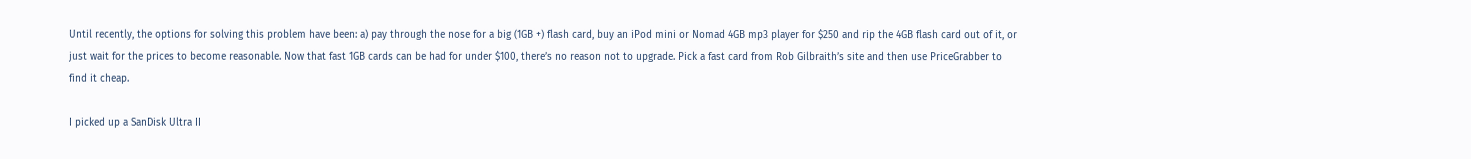Until recently, the options for solving this problem have been: a) pay through the nose for a big (1GB +) flash card, buy an iPod mini or Nomad 4GB mp3 player for $250 and rip the 4GB flash card out of it, or just wait for the prices to become reasonable. Now that fast 1GB cards can be had for under $100, there’s no reason not to upgrade. Pick a fast card from Rob Gilbraith’s site and then use PriceGrabber to find it cheap.

I picked up a SanDisk Ultra II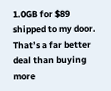1.0GB for $89 shipped to my door. That’s a far better deal than buying more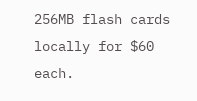256MB flash cards locally for $60 each.